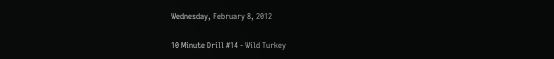Wednesday, February 8, 2012

10 Minute Drill #14 - Wild Turkey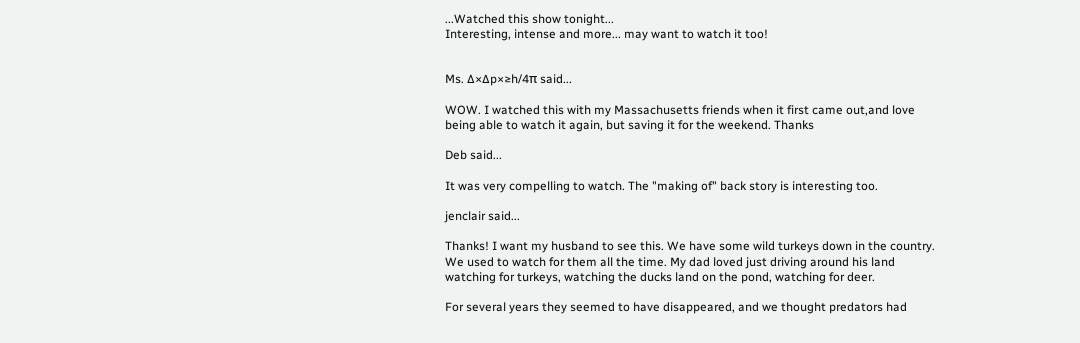...Watched this show tonight...
Interesting, intense and more... may want to watch it too!


Ms. ∆×∆p×≥h/4π said...

WOW. I watched this with my Massachusetts friends when it first came out,and love being able to watch it again, but saving it for the weekend. Thanks

Deb said...

It was very compelling to watch. The "making of" back story is interesting too.

jenclair said...

Thanks! I want my husband to see this. We have some wild turkeys down in the country. We used to watch for them all the time. My dad loved just driving around his land watching for turkeys, watching the ducks land on the pond, watching for deer.

For several years they seemed to have disappeared, and we thought predators had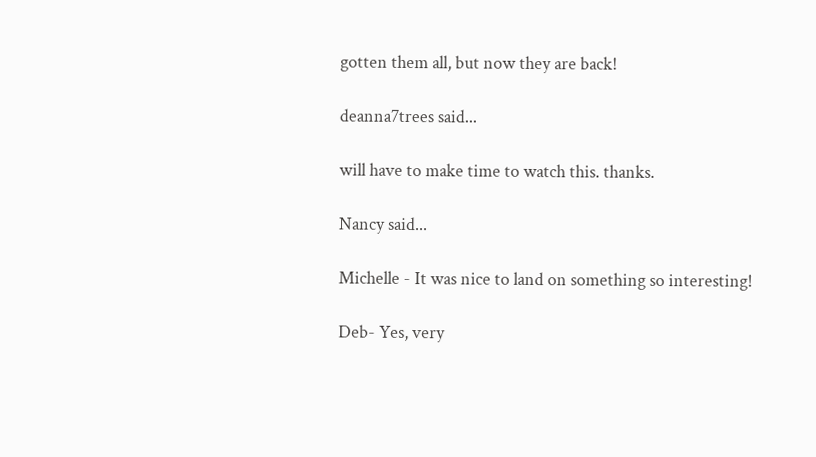gotten them all, but now they are back!

deanna7trees said...

will have to make time to watch this. thanks.

Nancy said...

Michelle - It was nice to land on something so interesting!

Deb- Yes, very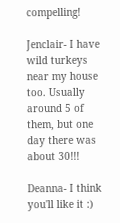compelling!

Jenclair- I have wild turkeys near my house too. Usually around 5 of them, but one day there was about 30!!!

Deanna- I think you'll like it :)